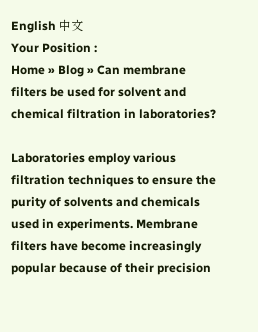English 中文
Your Position :
Home » Blog » Can membrane filters be used for solvent and chemical filtration in laboratories?

Laboratories employ various filtration techniques to ensure the purity of solvents and chemicals used in experiments. Membrane filters have become increasingly popular because of their precision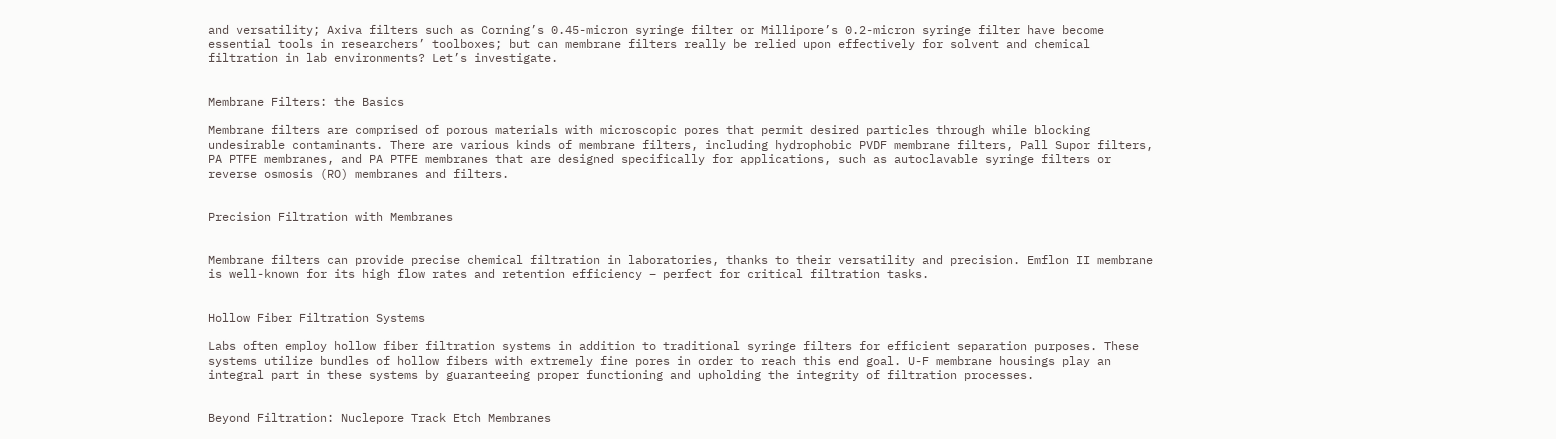and versatility; Axiva filters such as Corning’s 0.45-micron syringe filter or Millipore’s 0.2-micron syringe filter have become essential tools in researchers’ toolboxes; but can membrane filters really be relied upon effectively for solvent and chemical filtration in lab environments? Let’s investigate.


Membrane Filters: the Basics

Membrane filters are comprised of porous materials with microscopic pores that permit desired particles through while blocking undesirable contaminants. There are various kinds of membrane filters, including hydrophobic PVDF membrane filters, Pall Supor filters, PA PTFE membranes, and PA PTFE membranes that are designed specifically for applications, such as autoclavable syringe filters or reverse osmosis (RO) membranes and filters.


Precision Filtration with Membranes


Membrane filters can provide precise chemical filtration in laboratories, thanks to their versatility and precision. Emflon II membrane is well-known for its high flow rates and retention efficiency – perfect for critical filtration tasks.


Hollow Fiber Filtration Systems

Labs often employ hollow fiber filtration systems in addition to traditional syringe filters for efficient separation purposes. These systems utilize bundles of hollow fibers with extremely fine pores in order to reach this end goal. U-F membrane housings play an integral part in these systems by guaranteeing proper functioning and upholding the integrity of filtration processes.


Beyond Filtration: Nuclepore Track Etch Membranes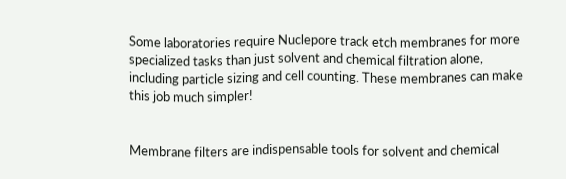Some laboratories require Nuclepore track etch membranes for more specialized tasks than just solvent and chemical filtration alone, including particle sizing and cell counting. These membranes can make this job much simpler!


Membrane filters are indispensable tools for solvent and chemical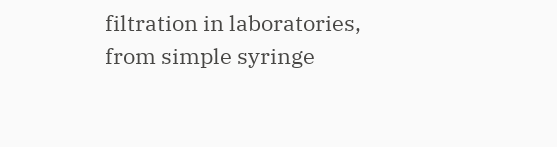filtration in laboratories, from simple syringe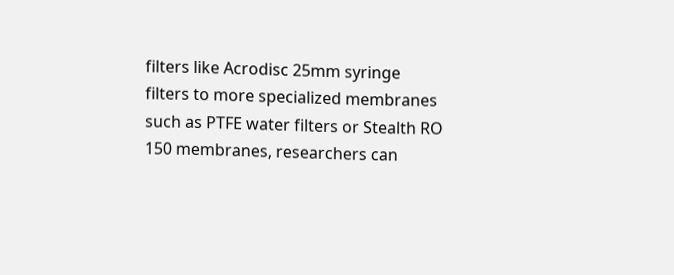filters like Acrodisc 25mm syringe filters to more specialized membranes such as PTFE water filters or Stealth RO 150 membranes, researchers can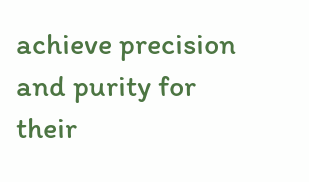achieve precision and purity for their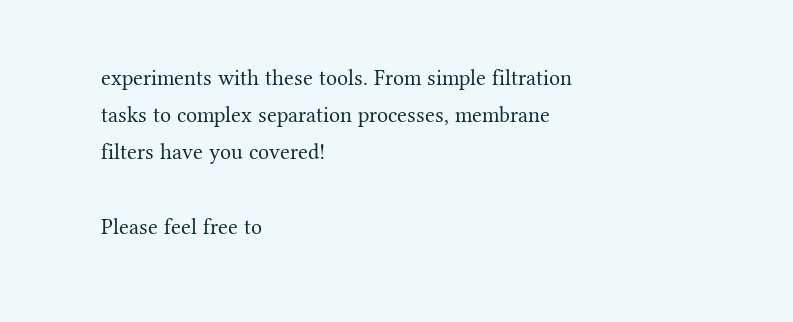experiments with these tools. From simple filtration tasks to complex separation processes, membrane filters have you covered!

Please feel free to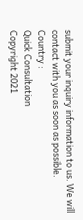submit your inquiry information to us. We will contact with you as soon as possible.
Country :
Quick Consultation
Copyright 2021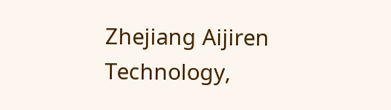Zhejiang Aijiren Technology,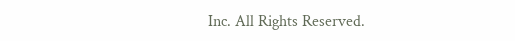Inc. All Rights Reserved.